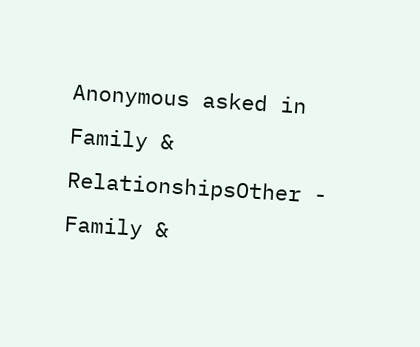Anonymous asked in Family & RelationshipsOther - Family &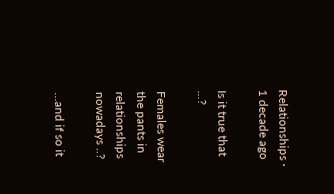Relationships · 1 decade ago

Is it true that ...?

Females wear the pants in relationships nowadays ..?

...and if so it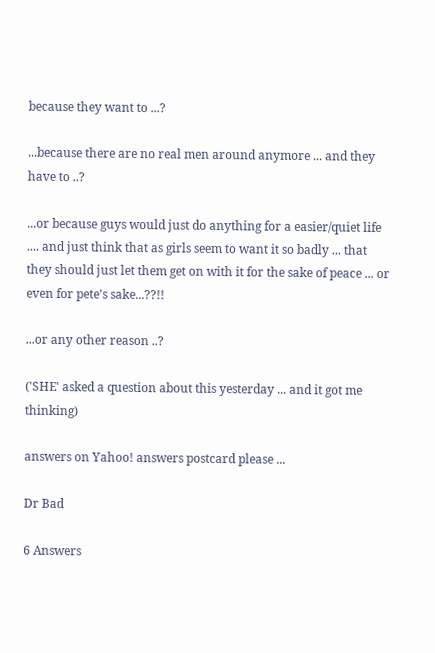because they want to ...?

...because there are no real men around anymore ... and they have to ..?

...or because guys would just do anything for a easier/quiet life .... and just think that as girls seem to want it so badly ... that they should just let them get on with it for the sake of peace ... or even for pete's sake...??!!

...or any other reason ..?

('SHE' asked a question about this yesterday ... and it got me thinking)

answers on Yahoo! answers postcard please ...

Dr Bad

6 Answers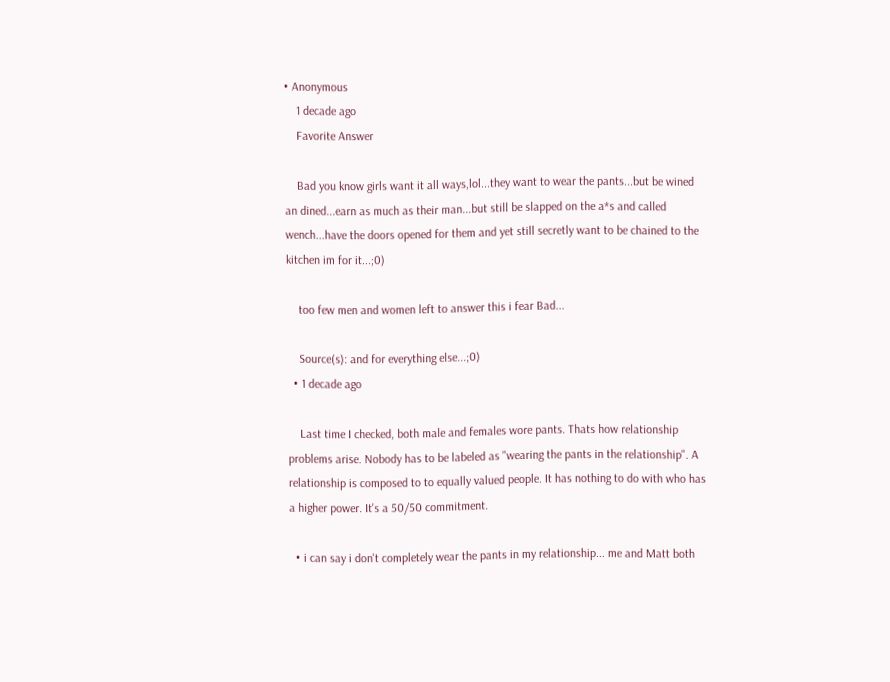• Anonymous
    1 decade ago
    Favorite Answer

    Bad you know girls want it all ways,lol...they want to wear the pants...but be wined an dined...earn as much as their man...but still be slapped on the a*s and called wench...have the doors opened for them and yet still secretly want to be chained to the kitchen im for it...;0)

    too few men and women left to answer this i fear Bad...

    Source(s): and for everything else...;0)
  • 1 decade ago

    Last time I checked, both male and females wore pants. Thats how relationship problems arise. Nobody has to be labeled as "wearing the pants in the relationship". A relationship is composed to to equally valued people. It has nothing to do with who has a higher power. It's a 50/50 commitment.

  • i can say i don't completely wear the pants in my relationship... me and Matt both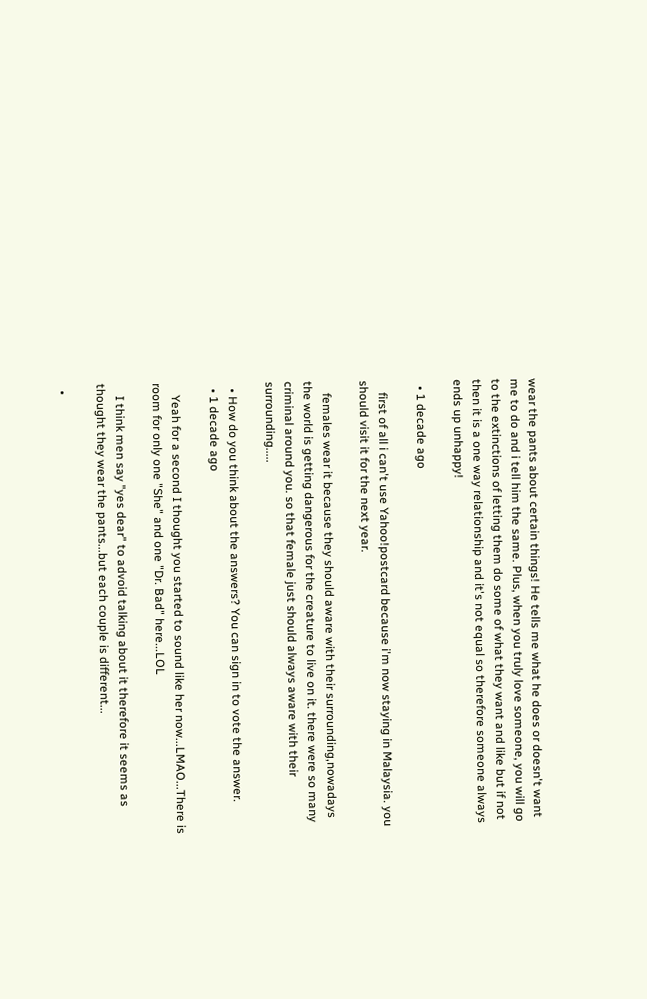wear the pants about certain things! He tells me what he does or doesn't want me to do and i tell him the same. Plus, when you truly love someone, you will go to the extinctions of letting them do some of what they want and like but if not then it is a one way relationship and it's not equal so therefore someone always ends up unhappy!

  • 1 decade ago

    first of all i can't use Yahoo!postcard because i'm now staying in Malaysia. you should visit it for the next year.

    females wear it because they should aware with their surrounding,nowadays the world is getting dangerous for the creature to live on it. there were so many criminal around you. so that female just should always aware with their surrounding.....

  • How do you think about the answers? You can sign in to vote the answer.
  • 1 decade ago

    Yeah for a second I thought you started to sound like her now...LMAO...There is room for only one "She" and one "Dr. Bad" here...LOL

    I think men say "yes dear" to advoid talking about it therefore it seems as thought they wear the pants...but each couple is different...

  •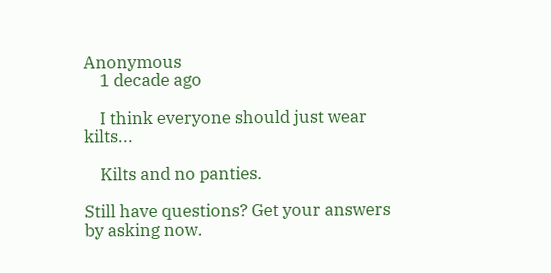Anonymous
    1 decade ago

    I think everyone should just wear kilts...

    Kilts and no panties.

Still have questions? Get your answers by asking now.